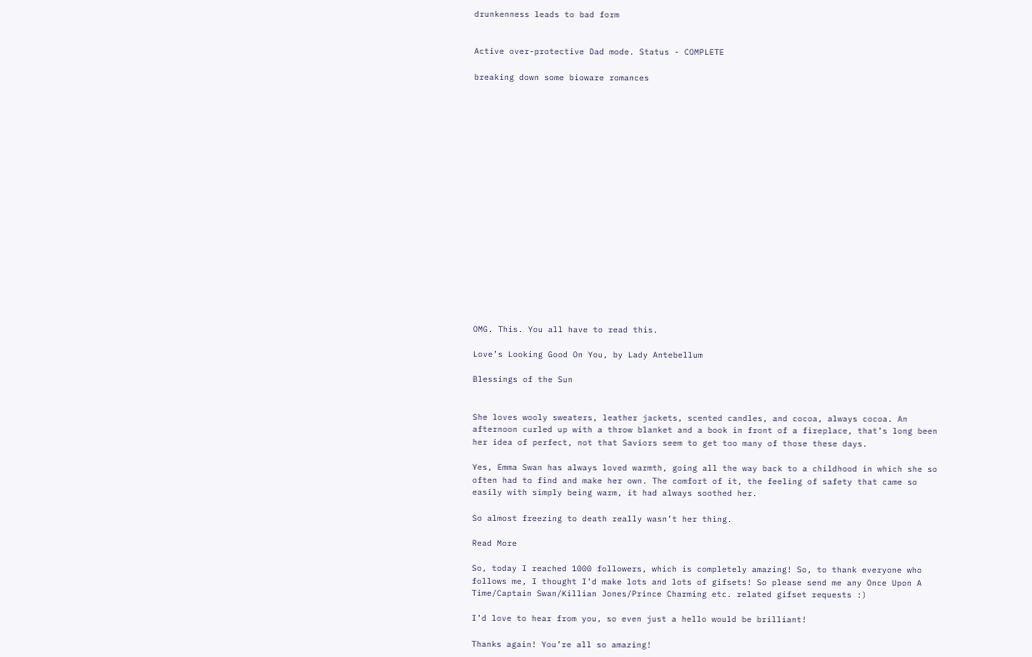drunkenness leads to bad form


Active over-protective Dad mode. Status - COMPLETE

breaking down some bioware romances



















OMG. This. You all have to read this.

Love’s Looking Good On You, by Lady Antebellum

Blessings of the Sun


She loves wooly sweaters, leather jackets, scented candles, and cocoa, always cocoa. An afternoon curled up with a throw blanket and a book in front of a fireplace, that’s long been her idea of perfect, not that Saviors seem to get too many of those these days.

Yes, Emma Swan has always loved warmth, going all the way back to a childhood in which she so often had to find and make her own. The comfort of it, the feeling of safety that came so easily with simply being warm, it had always soothed her.

So almost freezing to death really wasn’t her thing.

Read More

So, today I reached 1000 followers, which is completely amazing! So, to thank everyone who follows me, I thought I’d make lots and lots of gifsets! So please send me any Once Upon A Time/Captain Swan/Killian Jones/Prince Charming etc. related gifset requests :)

I’d love to hear from you, so even just a hello would be brilliant!

Thanks again! You’re all so amazing!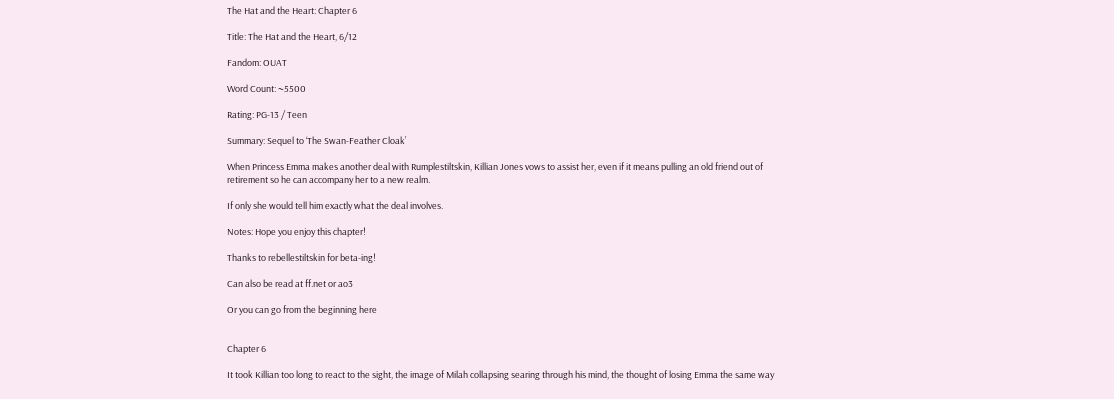The Hat and the Heart: Chapter 6

Title: The Hat and the Heart, 6/12

Fandom: OUAT

Word Count: ~5500

Rating: PG-13 / Teen

Summary: Sequel to ‘The Swan-Feather Cloak’

When Princess Emma makes another deal with Rumplestiltskin, Killian Jones vows to assist her, even if it means pulling an old friend out of retirement so he can accompany her to a new realm.

If only she would tell him exactly what the deal involves.

Notes: Hope you enjoy this chapter!

Thanks to rebellestiltskin for beta-ing!

Can also be read at ff.net or ao3

Or you can go from the beginning here


Chapter 6

It took Killian too long to react to the sight, the image of Milah collapsing searing through his mind, the thought of losing Emma the same way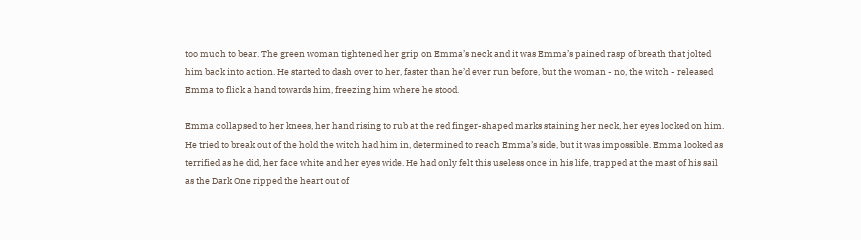too much to bear. The green woman tightened her grip on Emma’s neck and it was Emma’s pained rasp of breath that jolted him back into action. He started to dash over to her, faster than he’d ever run before, but the woman - no, the witch - released Emma to flick a hand towards him, freezing him where he stood.

Emma collapsed to her knees, her hand rising to rub at the red finger-shaped marks staining her neck, her eyes locked on him. He tried to break out of the hold the witch had him in, determined to reach Emma’s side, but it was impossible. Emma looked as terrified as he did, her face white and her eyes wide. He had only felt this useless once in his life, trapped at the mast of his sail as the Dark One ripped the heart out of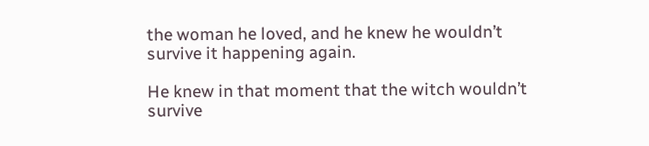the woman he loved, and he knew he wouldn’t survive it happening again.

He knew in that moment that the witch wouldn’t survive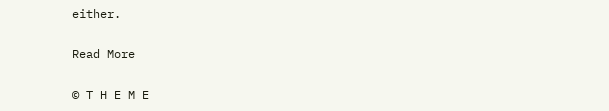either.

Read More

© T H E M E